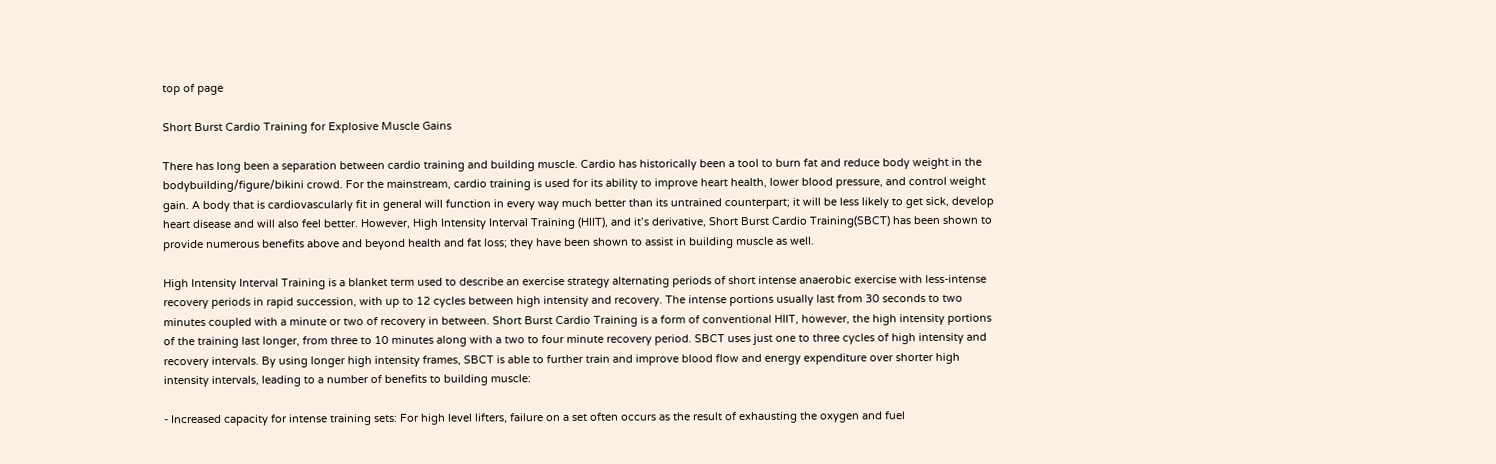top of page

Short Burst Cardio Training for Explosive Muscle Gains

There has long been a separation between cardio training and building muscle. Cardio has historically been a tool to burn fat and reduce body weight in the bodybuilding/figure/bikini crowd. For the mainstream, cardio training is used for its ability to improve heart health, lower blood pressure, and control weight gain. A body that is cardiovascularly fit in general will function in every way much better than its untrained counterpart; it will be less likely to get sick, develop heart disease and will also feel better. However, High Intensity Interval Training (HIIT), and it’s derivative, Short Burst Cardio Training(SBCT) has been shown to provide numerous benefits above and beyond health and fat loss; they have been shown to assist in building muscle as well.

High Intensity Interval Training is a blanket term used to describe an exercise strategy alternating periods of short intense anaerobic exercise with less-intense recovery periods in rapid succession, with up to 12 cycles between high intensity and recovery. The intense portions usually last from 30 seconds to two minutes coupled with a minute or two of recovery in between. Short Burst Cardio Training is a form of conventional HIIT, however, the high intensity portions of the training last longer, from three to 10 minutes along with a two to four minute recovery period. SBCT uses just one to three cycles of high intensity and recovery intervals. By using longer high intensity frames, SBCT is able to further train and improve blood flow and energy expenditure over shorter high intensity intervals, leading to a number of benefits to building muscle:

- Increased capacity for intense training sets: For high level lifters, failure on a set often occurs as the result of exhausting the oxygen and fuel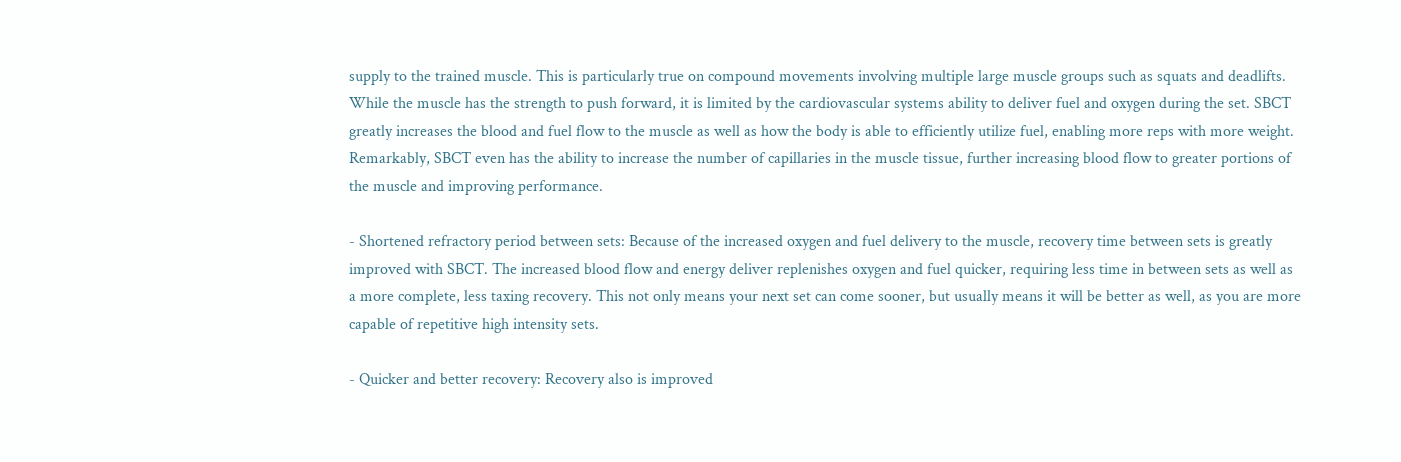supply to the trained muscle. This is particularly true on compound movements involving multiple large muscle groups such as squats and deadlifts. While the muscle has the strength to push forward, it is limited by the cardiovascular systems ability to deliver fuel and oxygen during the set. SBCT greatly increases the blood and fuel flow to the muscle as well as how the body is able to efficiently utilize fuel, enabling more reps with more weight. Remarkably, SBCT even has the ability to increase the number of capillaries in the muscle tissue, further increasing blood flow to greater portions of the muscle and improving performance.

- Shortened refractory period between sets: Because of the increased oxygen and fuel delivery to the muscle, recovery time between sets is greatly improved with SBCT. The increased blood flow and energy deliver replenishes oxygen and fuel quicker, requiring less time in between sets as well as a more complete, less taxing recovery. This not only means your next set can come sooner, but usually means it will be better as well, as you are more capable of repetitive high intensity sets.

- Quicker and better recovery: Recovery also is improved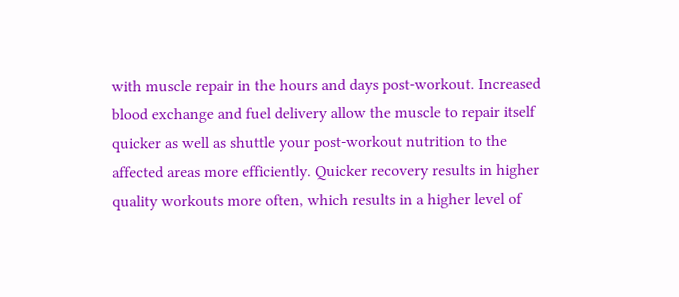with muscle repair in the hours and days post-workout. Increased blood exchange and fuel delivery allow the muscle to repair itself quicker as well as shuttle your post-workout nutrition to the affected areas more efficiently. Quicker recovery results in higher quality workouts more often, which results in a higher level of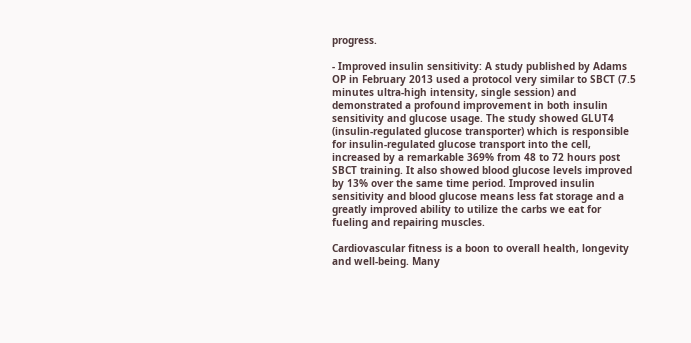progress.

- Improved insulin sensitivity: A study published by Adams OP in February 2013 used a protocol very similar to SBCT (7.5 minutes ultra-high intensity, single session) and demonstrated a profound improvement in both insulin sensitivity and glucose usage. The study showed GLUT4 (insulin-regulated glucose transporter) which is responsible for insulin-regulated glucose transport into the cell, increased by a remarkable 369% from 48 to 72 hours post SBCT training. It also showed blood glucose levels improved by 13% over the same time period. Improved insulin sensitivity and blood glucose means less fat storage and a greatly improved ability to utilize the carbs we eat for fueling and repairing muscles.

Cardiovascular fitness is a boon to overall health, longevity and well-being. Many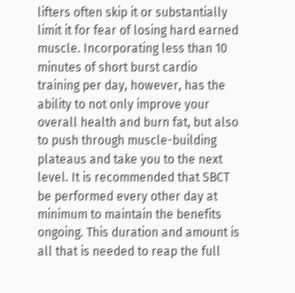lifters often skip it or substantially limit it for fear of losing hard earned muscle. Incorporating less than 10 minutes of short burst cardio training per day, however, has the ability to not only improve your overall health and burn fat, but also to push through muscle-building plateaus and take you to the next level. It is recommended that SBCT be performed every other day at minimum to maintain the benefits ongoing. This duration and amount is all that is needed to reap the full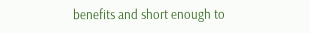benefits and short enough to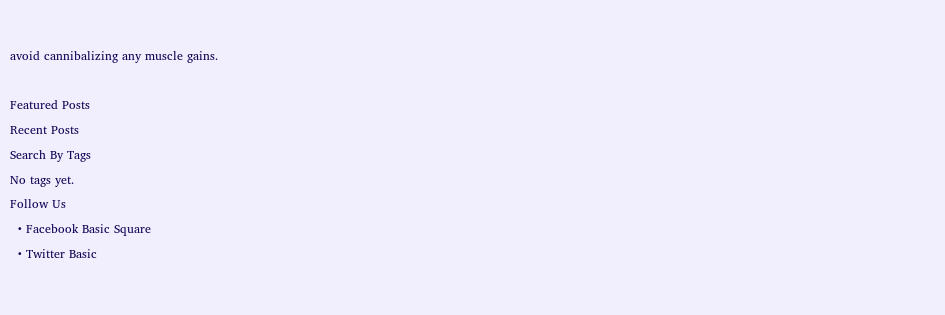avoid cannibalizing any muscle gains.

Featured Posts
Recent Posts
Search By Tags
No tags yet.
Follow Us
  • Facebook Basic Square
  • Twitter Basic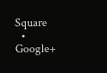Square
  • Google+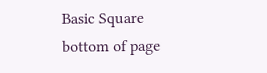Basic Square
bottom of page